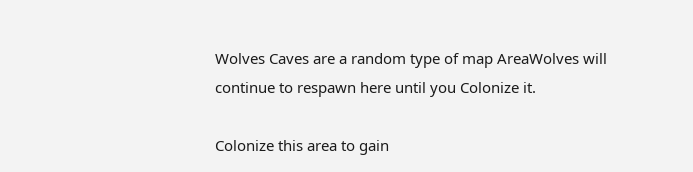Wolves Caves are a random type of map AreaWolves will continue to respawn here until you Colonize it.

Colonize this area to gain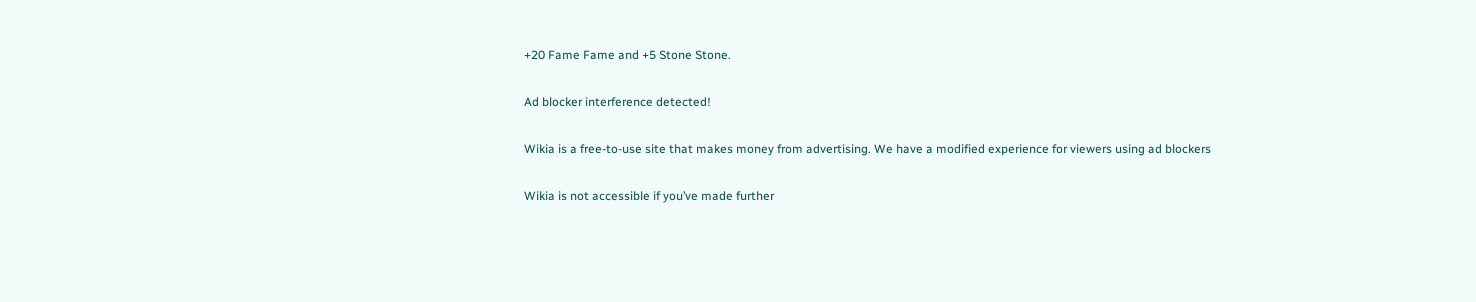+20 Fame Fame and +5 Stone Stone.

Ad blocker interference detected!

Wikia is a free-to-use site that makes money from advertising. We have a modified experience for viewers using ad blockers

Wikia is not accessible if you’ve made further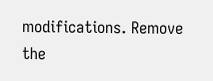modifications. Remove the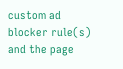custom ad blocker rule(s) and the page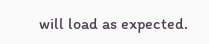will load as expected.